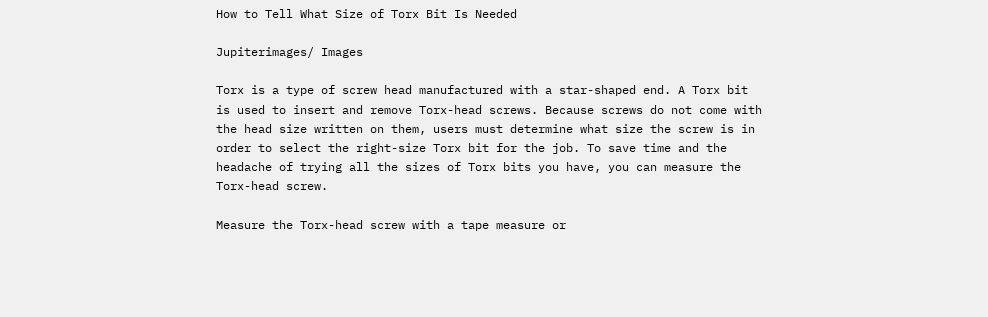How to Tell What Size of Torx Bit Is Needed

Jupiterimages/ Images

Torx is a type of screw head manufactured with a star-shaped end. A Torx bit is used to insert and remove Torx-head screws. Because screws do not come with the head size written on them, users must determine what size the screw is in order to select the right-size Torx bit for the job. To save time and the headache of trying all the sizes of Torx bits you have, you can measure the Torx-head screw.

Measure the Torx-head screw with a tape measure or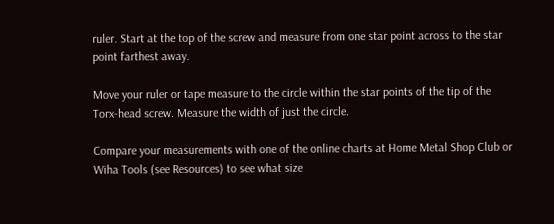ruler. Start at the top of the screw and measure from one star point across to the star point farthest away.

Move your ruler or tape measure to the circle within the star points of the tip of the Torx-head screw. Measure the width of just the circle.

Compare your measurements with one of the online charts at Home Metal Shop Club or Wiha Tools (see Resources) to see what size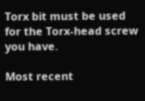Torx bit must be used for the Torx-head screw you have.

Most recent